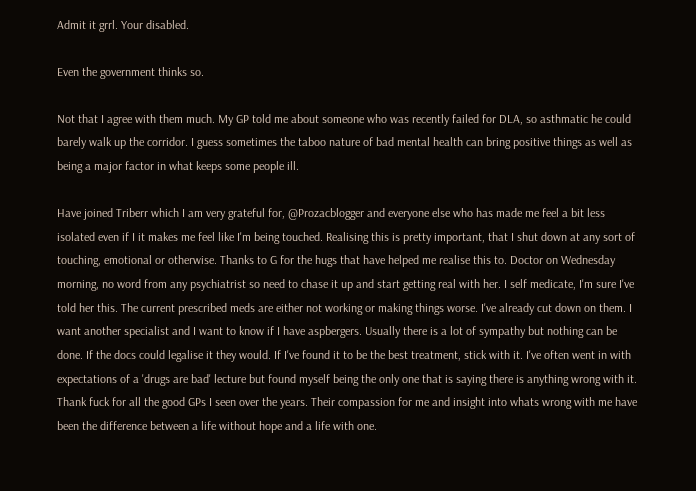Admit it grrl. Your disabled.

Even the government thinks so.

Not that I agree with them much. My GP told me about someone who was recently failed for DLA, so asthmatic he could barely walk up the corridor. I guess sometimes the taboo nature of bad mental health can bring positive things as well as being a major factor in what keeps some people ill.

Have joined Triberr which I am very grateful for, @Prozacblogger and everyone else who has made me feel a bit less isolated even if I it makes me feel like I'm being touched. Realising this is pretty important, that I shut down at any sort of touching, emotional or otherwise. Thanks to G for the hugs that have helped me realise this to. Doctor on Wednesday morning, no word from any psychiatrist so need to chase it up and start getting real with her. I self medicate, I'm sure I've told her this. The current prescribed meds are either not working or making things worse. I've already cut down on them. I want another specialist and I want to know if I have aspbergers. Usually there is a lot of sympathy but nothing can be done. If the docs could legalise it they would. If I've found it to be the best treatment, stick with it. I've often went in with expectations of a 'drugs are bad' lecture but found myself being the only one that is saying there is anything wrong with it. Thank fuck for all the good GPs I seen over the years. Their compassion for me and insight into whats wrong with me have been the difference between a life without hope and a life with one.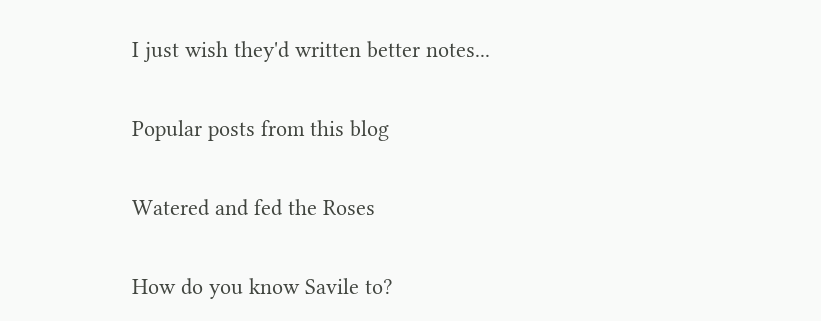I just wish they'd written better notes...

Popular posts from this blog

Watered and fed the Roses

How do you know Savile to?